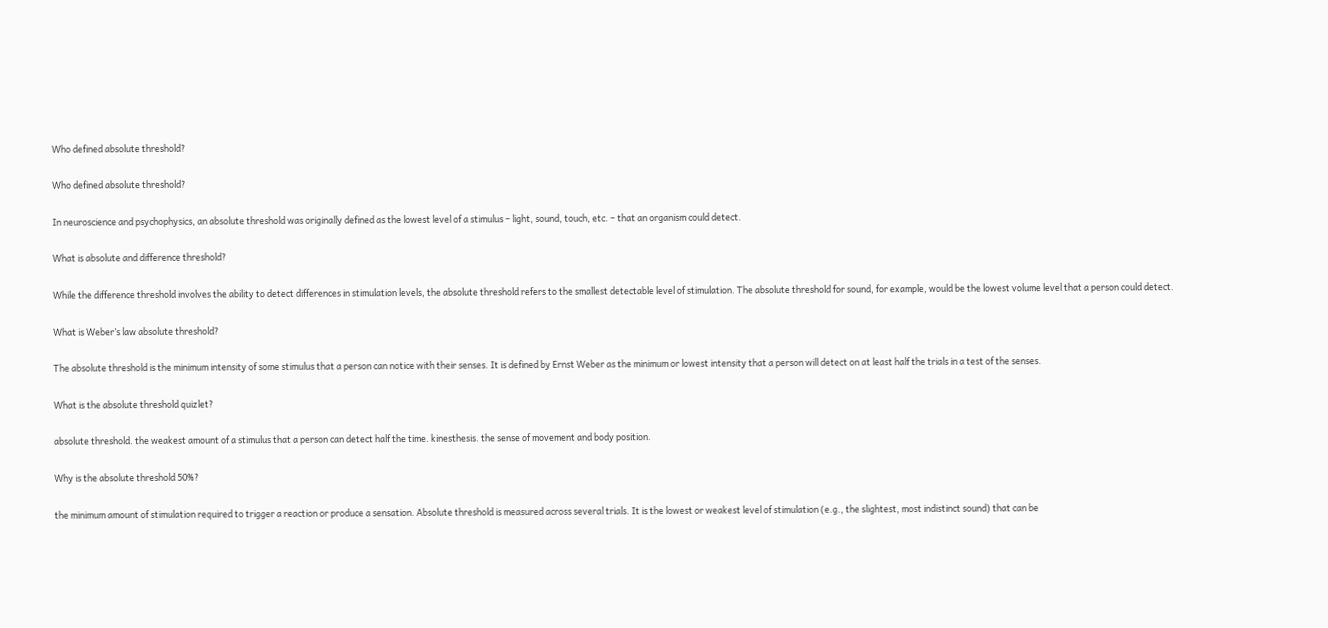Who defined absolute threshold?

Who defined absolute threshold?

In neuroscience and psychophysics, an absolute threshold was originally defined as the lowest level of a stimulus – light, sound, touch, etc. – that an organism could detect.

What is absolute and difference threshold?

While the difference threshold involves the ability to detect differences in stimulation levels, the absolute threshold refers to the smallest detectable level of stimulation. The absolute threshold for sound, for example, would be the lowest volume level that a person could detect.

What is Weber’s law absolute threshold?

The absolute threshold is the minimum intensity of some stimulus that a person can notice with their senses. It is defined by Ernst Weber as the minimum or lowest intensity that a person will detect on at least half the trials in a test of the senses.

What is the absolute threshold quizlet?

absolute threshold. the weakest amount of a stimulus that a person can detect half the time. kinesthesis. the sense of movement and body position.

Why is the absolute threshold 50%?

the minimum amount of stimulation required to trigger a reaction or produce a sensation. Absolute threshold is measured across several trials. It is the lowest or weakest level of stimulation (e.g., the slightest, most indistinct sound) that can be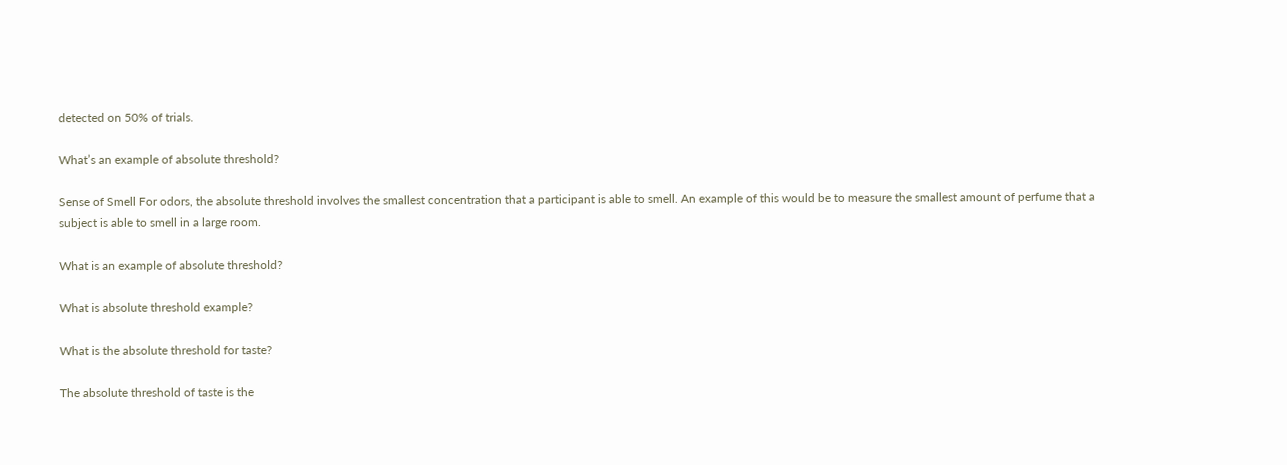detected on 50% of trials.

What’s an example of absolute threshold?

Sense of Smell For odors, the absolute threshold involves the smallest concentration that a participant is able to smell. An example of this would be to measure the smallest amount of perfume that a subject is able to smell in a large room.

What is an example of absolute threshold?

What is absolute threshold example?

What is the absolute threshold for taste?

The absolute threshold of taste is the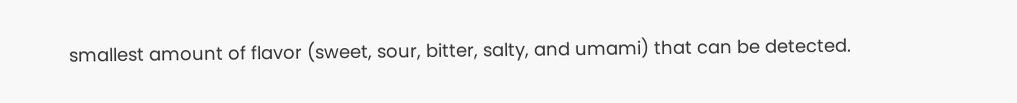smallest amount of flavor (sweet, sour, bitter, salty, and umami) that can be detected.